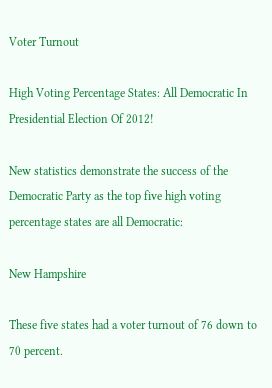Voter Turnout

High Voting Percentage States: All Democratic In Presidential Election Of 2012!

New statistics demonstrate the success of the Democratic Party as the top five high voting percentage states are all Democratic:

New Hampshire

These five states had a voter turnout of 76 down to 70 percent.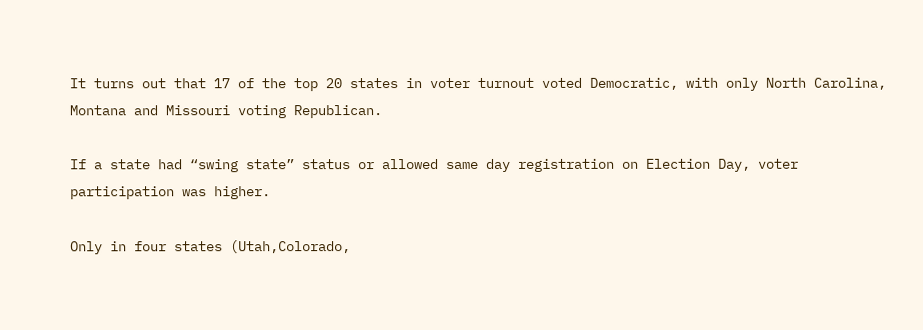It turns out that 17 of the top 20 states in voter turnout voted Democratic, with only North Carolina, Montana and Missouri voting Republican.

If a state had “swing state” status or allowed same day registration on Election Day, voter participation was higher.

Only in four states (Utah,Colorado,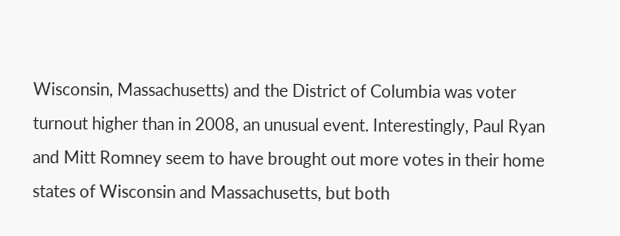Wisconsin, Massachusetts) and the District of Columbia was voter turnout higher than in 2008, an unusual event. Interestingly, Paul Ryan and Mitt Romney seem to have brought out more votes in their home states of Wisconsin and Massachusetts, but both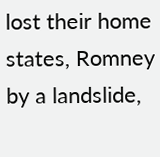lost their home states, Romney by a landslide,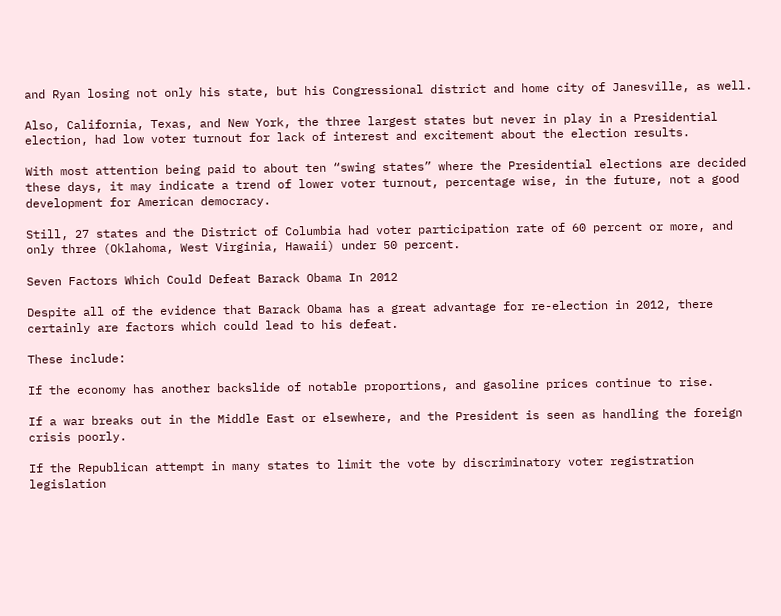and Ryan losing not only his state, but his Congressional district and home city of Janesville, as well.

Also, California, Texas, and New York, the three largest states but never in play in a Presidential election, had low voter turnout for lack of interest and excitement about the election results.

With most attention being paid to about ten “swing states” where the Presidential elections are decided these days, it may indicate a trend of lower voter turnout, percentage wise, in the future, not a good development for American democracy.

Still, 27 states and the District of Columbia had voter participation rate of 60 percent or more, and only three (Oklahoma, West Virginia, Hawaii) under 50 percent.

Seven Factors Which Could Defeat Barack Obama In 2012

Despite all of the evidence that Barack Obama has a great advantage for re-election in 2012, there certainly are factors which could lead to his defeat.

These include:

If the economy has another backslide of notable proportions, and gasoline prices continue to rise.

If a war breaks out in the Middle East or elsewhere, and the President is seen as handling the foreign crisis poorly.

If the Republican attempt in many states to limit the vote by discriminatory voter registration legislation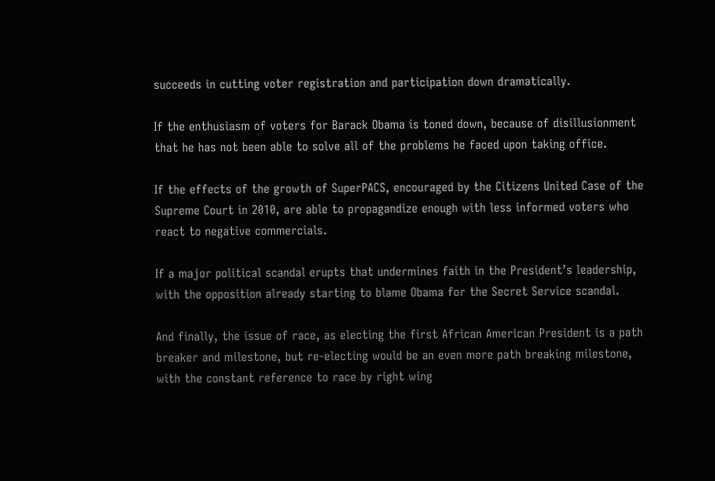succeeds in cutting voter registration and participation down dramatically.

If the enthusiasm of voters for Barack Obama is toned down, because of disillusionment that he has not been able to solve all of the problems he faced upon taking office.

If the effects of the growth of SuperPACS, encouraged by the Citizens United Case of the Supreme Court in 2010, are able to propagandize enough with less informed voters who react to negative commercials.

If a major political scandal erupts that undermines faith in the President’s leadership, with the opposition already starting to blame Obama for the Secret Service scandal.

And finally, the issue of race, as electing the first African American President is a path breaker and milestone, but re-electing would be an even more path breaking milestone, with the constant reference to race by right wing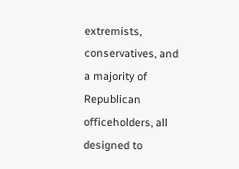extremists, conservatives, and a majority of Republican officeholders, all designed to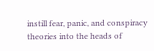instill fear, panic, and conspiracy theories into the heads of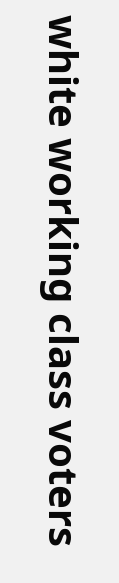white working class voters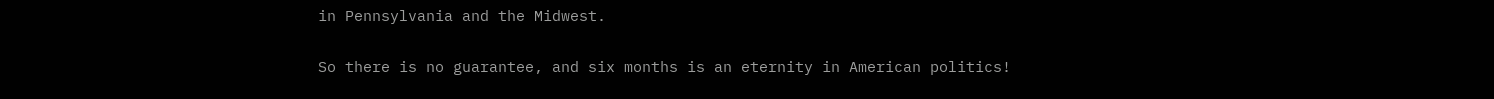in Pennsylvania and the Midwest.

So there is no guarantee, and six months is an eternity in American politics!